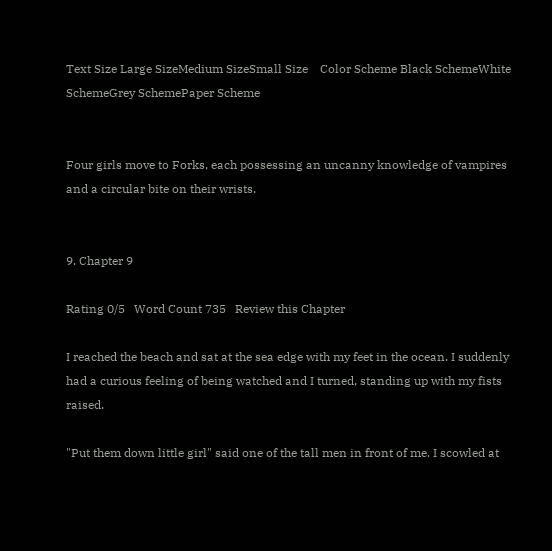Text Size Large SizeMedium SizeSmall Size    Color Scheme Black SchemeWhite SchemeGrey SchemePaper Scheme


Four girls move to Forks, each possessing an uncanny knowledge of vampires and a circular bite on their wrists.


9. Chapter 9

Rating 0/5   Word Count 735   Review this Chapter

I reached the beach and sat at the sea edge with my feet in the ocean. I suddenly had a curious feeling of being watched and I turned, standing up with my fists raised.

"Put them down little girl" said one of the tall men in front of me. I scowled at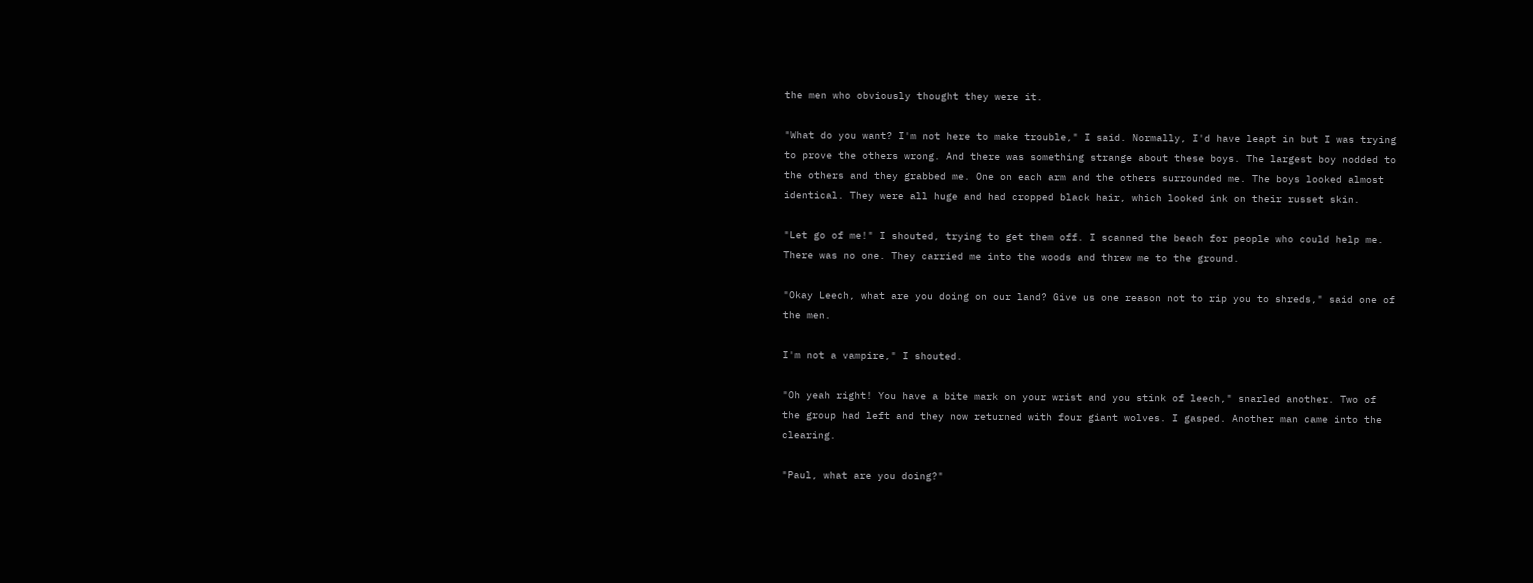the men who obviously thought they were it.

"What do you want? I'm not here to make trouble," I said. Normally, I'd have leapt in but I was trying to prove the others wrong. And there was something strange about these boys. The largest boy nodded to the others and they grabbed me. One on each arm and the others surrounded me. The boys looked almost identical. They were all huge and had cropped black hair, which looked ink on their russet skin.

"Let go of me!" I shouted, trying to get them off. I scanned the beach for people who could help me. There was no one. They carried me into the woods and threw me to the ground.

"Okay Leech, what are you doing on our land? Give us one reason not to rip you to shreds," said one of the men.

I'm not a vampire," I shouted.

"Oh yeah right! You have a bite mark on your wrist and you stink of leech," snarled another. Two of the group had left and they now returned with four giant wolves. I gasped. Another man came into the clearing.

"Paul, what are you doing?"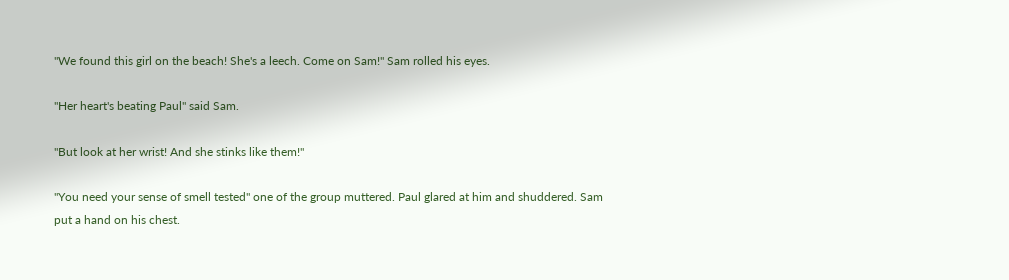"We found this girl on the beach! She's a leech. Come on Sam!" Sam rolled his eyes.

"Her heart's beating Paul" said Sam.

"But look at her wrist! And she stinks like them!"

"You need your sense of smell tested" one of the group muttered. Paul glared at him and shuddered. Sam put a hand on his chest.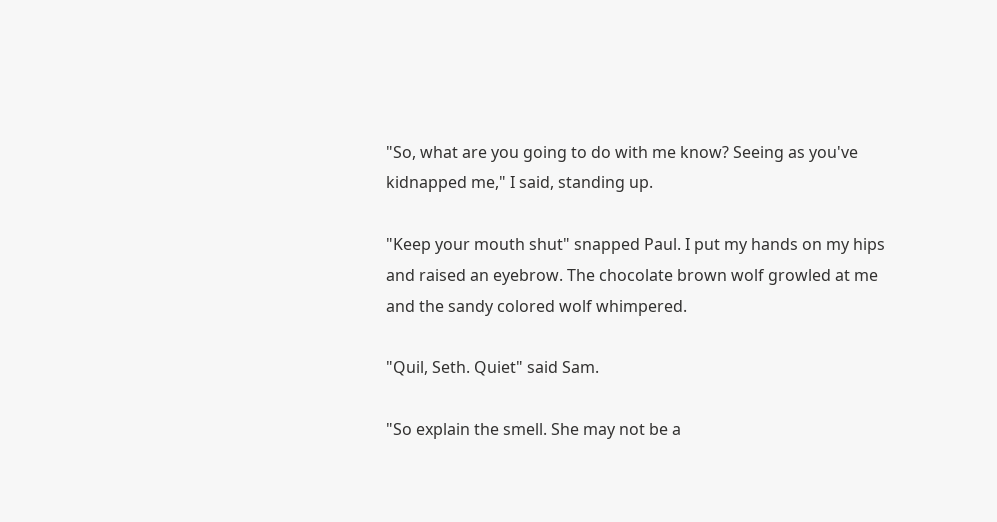"So, what are you going to do with me know? Seeing as you've kidnapped me," I said, standing up.

"Keep your mouth shut" snapped Paul. I put my hands on my hips and raised an eyebrow. The chocolate brown wolf growled at me and the sandy colored wolf whimpered.

"Quil, Seth. Quiet" said Sam.

"So explain the smell. She may not be a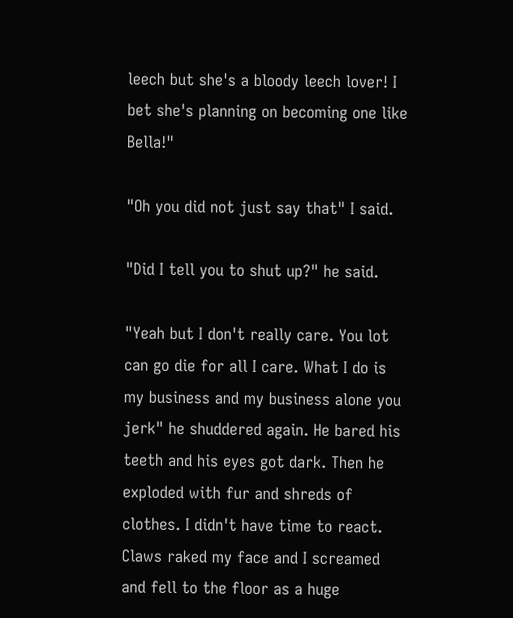leech but she's a bloody leech lover! I bet she's planning on becoming one like Bella!"

"Oh you did not just say that" I said.

"Did I tell you to shut up?" he said.

"Yeah but I don't really care. You lot can go die for all I care. What I do is my business and my business alone you jerk" he shuddered again. He bared his teeth and his eyes got dark. Then he exploded with fur and shreds of clothes. I didn't have time to react. Claws raked my face and I screamed and fell to the floor as a huge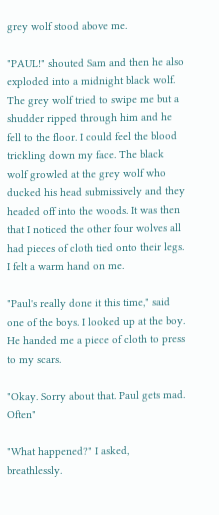grey wolf stood above me.

"PAUL!" shouted Sam and then he also exploded into a midnight black wolf. The grey wolf tried to swipe me but a shudder ripped through him and he fell to the floor. I could feel the blood trickling down my face. The black wolf growled at the grey wolf who ducked his head submissively and they headed off into the woods. It was then that I noticed the other four wolves all had pieces of cloth tied onto their legs. I felt a warm hand on me.

"Paul's really done it this time," said one of the boys. I looked up at the boy. He handed me a piece of cloth to press to my scars.

"Okay. Sorry about that. Paul gets mad. Often"

"What happened?" I asked, breathlessly.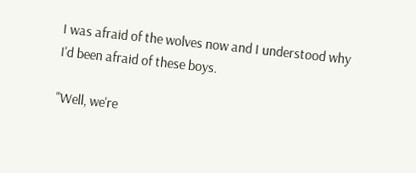I was afraid of the wolves now and I understood why I'd been afraid of these boys.

"Well, we're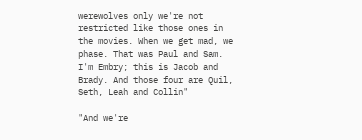werewolves only we're not restricted like those ones in the movies. When we get mad, we phase. That was Paul and Sam. I'm Embry; this is Jacob and Brady. And those four are Quil, Seth, Leah and Collin"

"And we're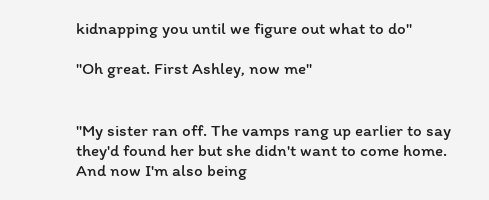kidnapping you until we figure out what to do"

"Oh great. First Ashley, now me"


"My sister ran off. The vamps rang up earlier to say they'd found her but she didn't want to come home. And now I'm also being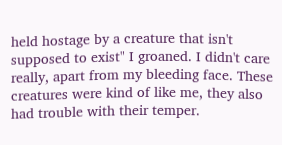held hostage by a creature that isn't supposed to exist" I groaned. I didn't care really, apart from my bleeding face. These creatures were kind of like me, they also had trouble with their temper.